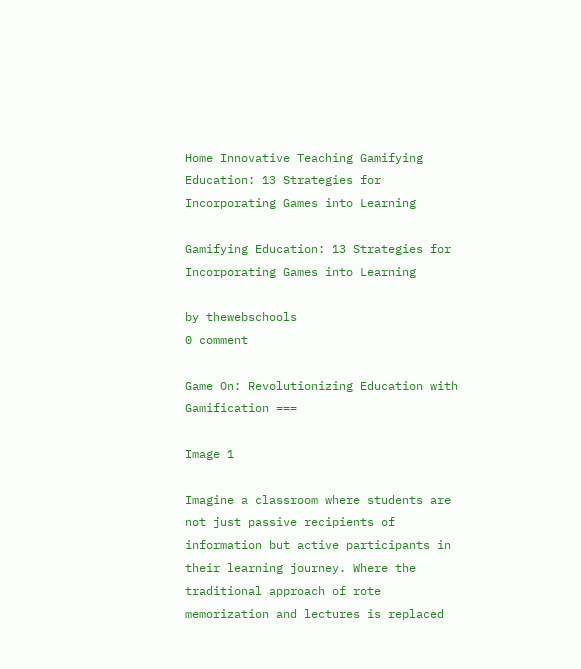Home Innovative Teaching Gamifying Education: 13 Strategies for Incorporating Games into Learning

Gamifying Education: 13 Strategies for Incorporating Games into Learning

by thewebschools
0 comment

Game On: Revolutionizing Education with Gamification ===

Image 1

Imagine a classroom where students are not just passive recipients of information but active participants in their learning journey. Where the traditional approach of rote memorization and lectures is replaced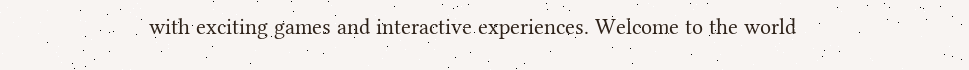with exciting games and interactive experiences. Welcome to the world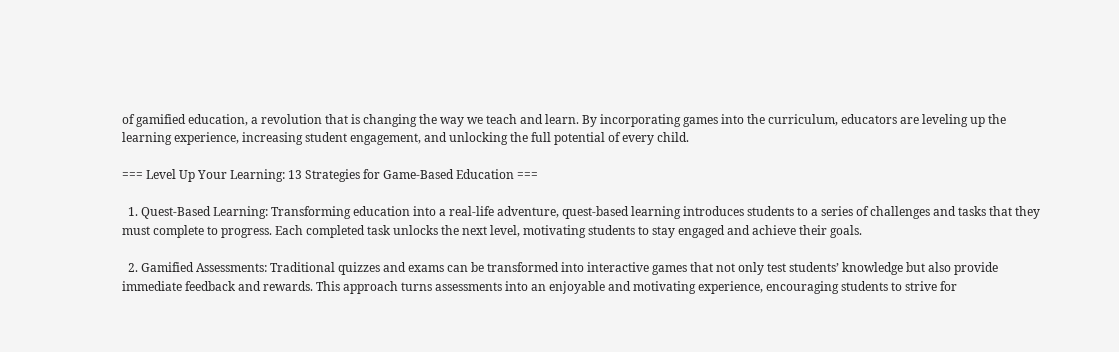of gamified education, a revolution that is changing the way we teach and learn. By incorporating games into the curriculum, educators are leveling up the learning experience, increasing student engagement, and unlocking the full potential of every child.

=== Level Up Your Learning: 13 Strategies for Game-Based Education ===

  1. Quest-Based Learning: Transforming education into a real-life adventure, quest-based learning introduces students to a series of challenges and tasks that they must complete to progress. Each completed task unlocks the next level, motivating students to stay engaged and achieve their goals.

  2. Gamified Assessments: Traditional quizzes and exams can be transformed into interactive games that not only test students’ knowledge but also provide immediate feedback and rewards. This approach turns assessments into an enjoyable and motivating experience, encouraging students to strive for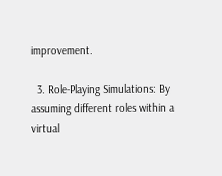improvement.

  3. Role-Playing Simulations: By assuming different roles within a virtual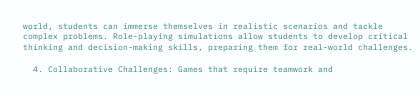world, students can immerse themselves in realistic scenarios and tackle complex problems. Role-playing simulations allow students to develop critical thinking and decision-making skills, preparing them for real-world challenges.

  4. Collaborative Challenges: Games that require teamwork and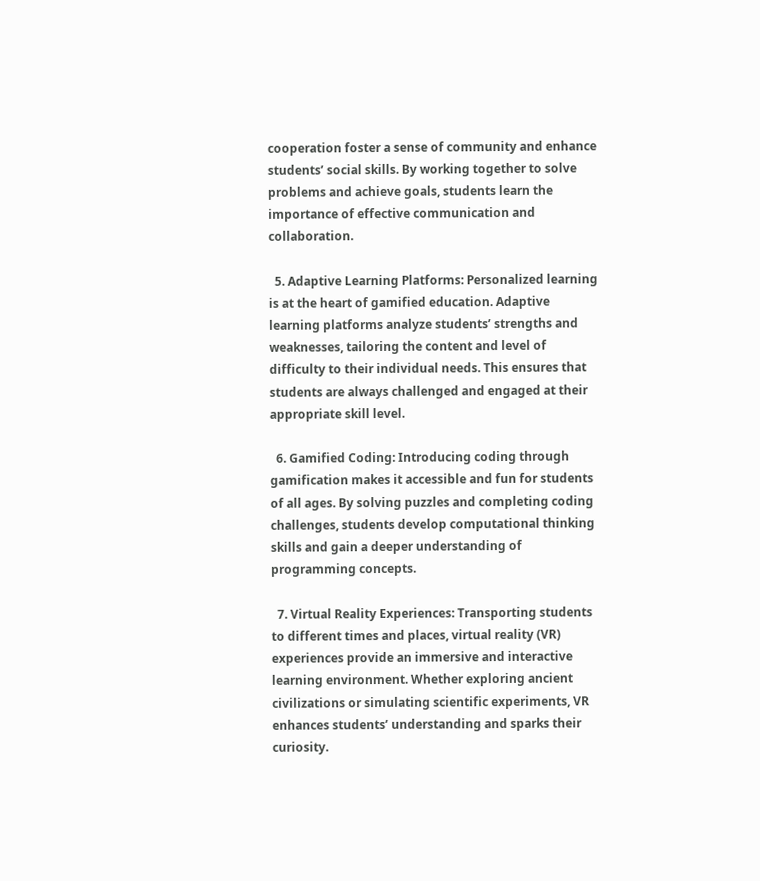cooperation foster a sense of community and enhance students’ social skills. By working together to solve problems and achieve goals, students learn the importance of effective communication and collaboration.

  5. Adaptive Learning Platforms: Personalized learning is at the heart of gamified education. Adaptive learning platforms analyze students’ strengths and weaknesses, tailoring the content and level of difficulty to their individual needs. This ensures that students are always challenged and engaged at their appropriate skill level.

  6. Gamified Coding: Introducing coding through gamification makes it accessible and fun for students of all ages. By solving puzzles and completing coding challenges, students develop computational thinking skills and gain a deeper understanding of programming concepts.

  7. Virtual Reality Experiences: Transporting students to different times and places, virtual reality (VR) experiences provide an immersive and interactive learning environment. Whether exploring ancient civilizations or simulating scientific experiments, VR enhances students’ understanding and sparks their curiosity.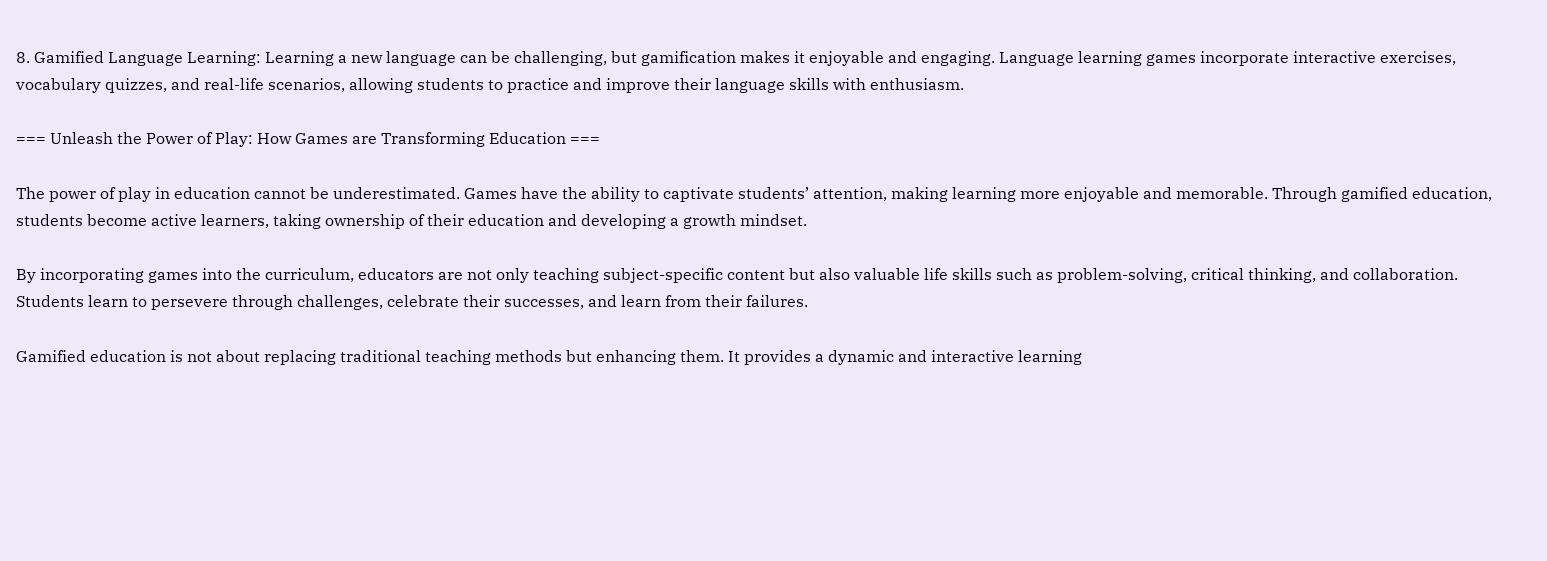8. Gamified Language Learning: Learning a new language can be challenging, but gamification makes it enjoyable and engaging. Language learning games incorporate interactive exercises, vocabulary quizzes, and real-life scenarios, allowing students to practice and improve their language skills with enthusiasm.

=== Unleash the Power of Play: How Games are Transforming Education ===

The power of play in education cannot be underestimated. Games have the ability to captivate students’ attention, making learning more enjoyable and memorable. Through gamified education, students become active learners, taking ownership of their education and developing a growth mindset.

By incorporating games into the curriculum, educators are not only teaching subject-specific content but also valuable life skills such as problem-solving, critical thinking, and collaboration. Students learn to persevere through challenges, celebrate their successes, and learn from their failures.

Gamified education is not about replacing traditional teaching methods but enhancing them. It provides a dynamic and interactive learning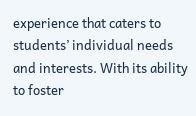experience that caters to students’ individual needs and interests. With its ability to foster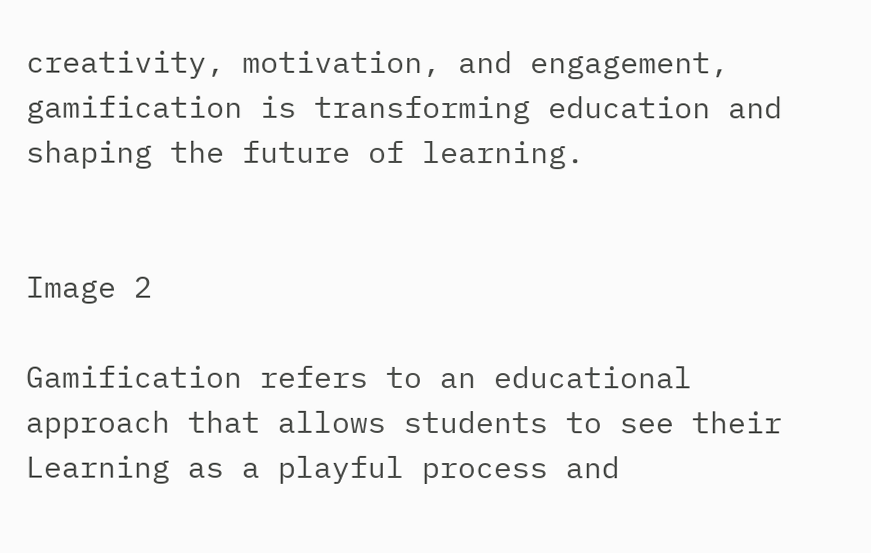creativity, motivation, and engagement, gamification is transforming education and shaping the future of learning.


Image 2

Gamification refers to an educational approach that allows students to see their Learning as a playful process and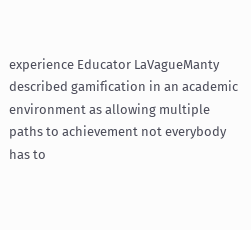experience Educator LaVagueManty described gamification in an academic environment as allowing multiple paths to achievement not everybody has to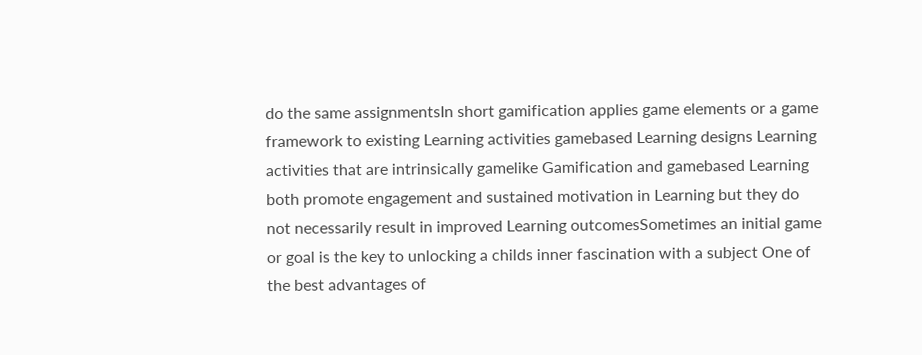do the same assignmentsIn short gamification applies game elements or a game framework to existing Learning activities gamebased Learning designs Learning activities that are intrinsically gamelike Gamification and gamebased Learning both promote engagement and sustained motivation in Learning but they do not necessarily result in improved Learning outcomesSometimes an initial game or goal is the key to unlocking a childs inner fascination with a subject One of the best advantages of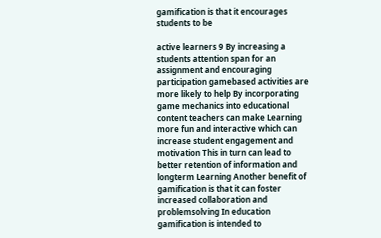gamification is that it encourages students to be

active learners 9 By increasing a students attention span for an assignment and encouraging participation gamebased activities are more likely to help By incorporating game mechanics into educational content teachers can make Learning more fun and interactive which can increase student engagement and motivation This in turn can lead to better retention of information and longterm Learning Another benefit of gamification is that it can foster increased collaboration and problemsolving In education gamification is intended to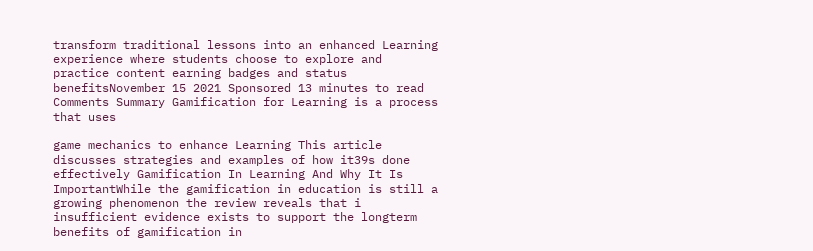transform traditional lessons into an enhanced Learning experience where students choose to explore and practice content earning badges and status benefitsNovember 15 2021 Sponsored 13 minutes to read Comments Summary Gamification for Learning is a process that uses

game mechanics to enhance Learning This article discusses strategies and examples of how it39s done effectively Gamification In Learning And Why It Is ImportantWhile the gamification in education is still a growing phenomenon the review reveals that i insufficient evidence exists to support the longterm benefits of gamification in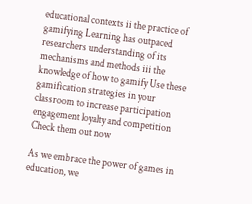educational contexts ii the practice of gamifying Learning has outpaced researchers understanding of its mechanisms and methods iii the knowledge of how to gamify Use these gamification strategies in your classroom to increase participation engagement loyalty and competition Check them out now

As we embrace the power of games in education, we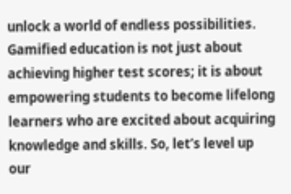unlock a world of endless possibilities. Gamified education is not just about achieving higher test scores; it is about empowering students to become lifelong learners who are excited about acquiring knowledge and skills. So, let’s level up our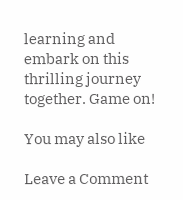learning and embark on this thrilling journey together. Game on!

You may also like

Leave a Comment